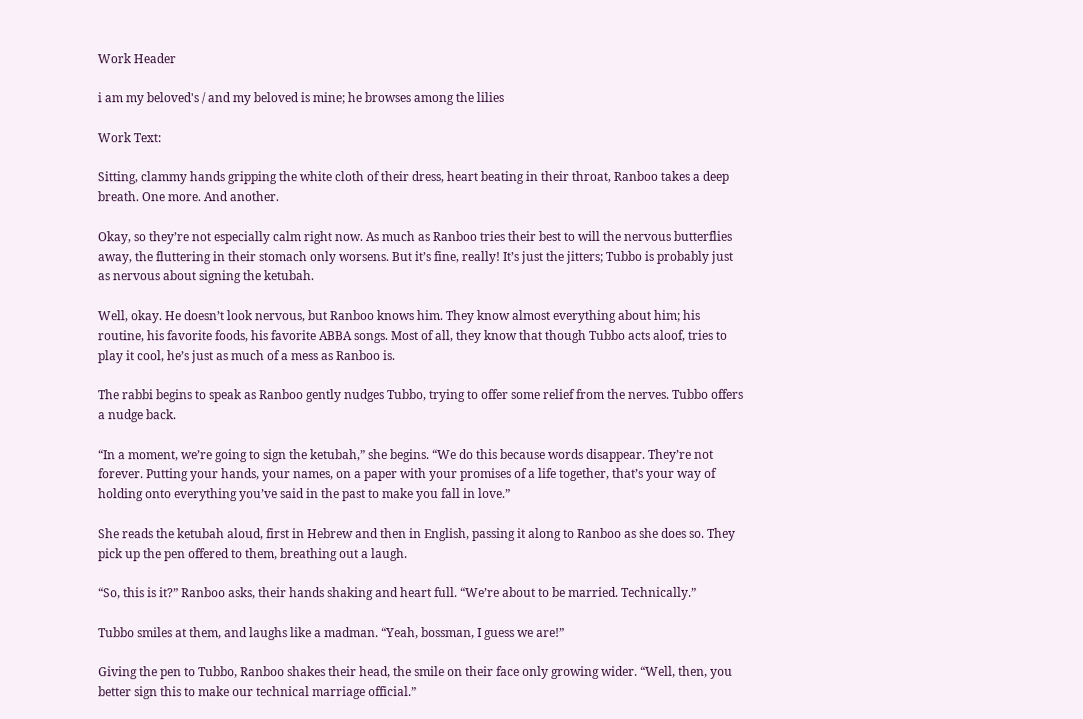Work Header

i am my beloved's / and my beloved is mine; he browses among the lilies

Work Text:

Sitting, clammy hands gripping the white cloth of their dress, heart beating in their throat, Ranboo takes a deep breath. One more. And another.

Okay, so they’re not especially calm right now. As much as Ranboo tries their best to will the nervous butterflies away, the fluttering in their stomach only worsens. But it’s fine, really! It’s just the jitters; Tubbo is probably just as nervous about signing the ketubah.

Well, okay. He doesn’t look nervous, but Ranboo knows him. They know almost everything about him; his routine, his favorite foods, his favorite ABBA songs. Most of all, they know that though Tubbo acts aloof, tries to play it cool, he’s just as much of a mess as Ranboo is.

The rabbi begins to speak as Ranboo gently nudges Tubbo, trying to offer some relief from the nerves. Tubbo offers a nudge back.

“In a moment, we’re going to sign the ketubah,” she begins. “We do this because words disappear. They’re not forever. Putting your hands, your names, on a paper with your promises of a life together, that’s your way of holding onto everything you’ve said in the past to make you fall in love.”

She reads the ketubah aloud, first in Hebrew and then in English, passing it along to Ranboo as she does so. They pick up the pen offered to them, breathing out a laugh.

“So, this is it?” Ranboo asks, their hands shaking and heart full. “We’re about to be married. Technically.”

Tubbo smiles at them, and laughs like a madman. “Yeah, bossman, I guess we are!”

Giving the pen to Tubbo, Ranboo shakes their head, the smile on their face only growing wider. “Well, then, you better sign this to make our technical marriage official.”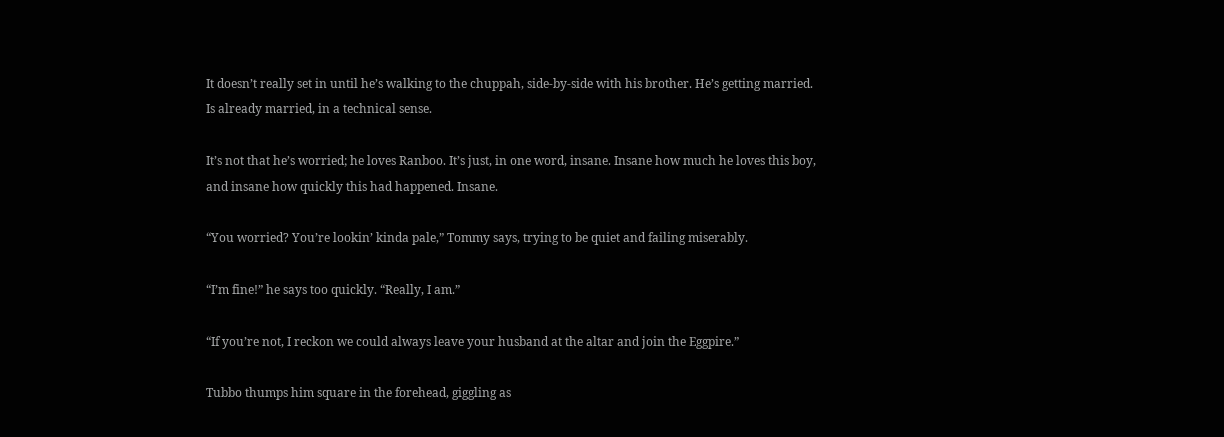It doesn’t really set in until he’s walking to the chuppah, side-by-side with his brother. He’s getting married. Is already married, in a technical sense.

It’s not that he’s worried; he loves Ranboo. It’s just, in one word, insane. Insane how much he loves this boy, and insane how quickly this had happened. Insane.

“You worried? You’re lookin’ kinda pale,” Tommy says, trying to be quiet and failing miserably.

“I’m fine!” he says too quickly. “Really, I am.”

“If you’re not, I reckon we could always leave your husband at the altar and join the Eggpire.”

Tubbo thumps him square in the forehead, giggling as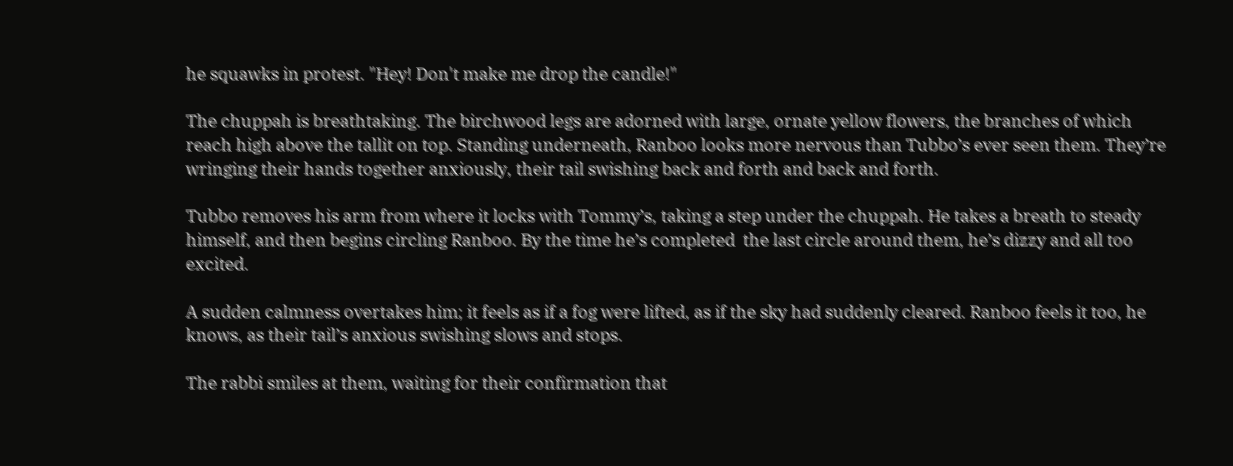he squawks in protest. "Hey! Don't make me drop the candle!"

The chuppah is breathtaking. The birchwood legs are adorned with large, ornate yellow flowers, the branches of which reach high above the tallit on top. Standing underneath, Ranboo looks more nervous than Tubbo’s ever seen them. They’re wringing their hands together anxiously, their tail swishing back and forth and back and forth.

Tubbo removes his arm from where it locks with Tommy’s, taking a step under the chuppah. He takes a breath to steady himself, and then begins circling Ranboo. By the time he’s completed  the last circle around them, he’s dizzy and all too excited.

A sudden calmness overtakes him; it feels as if a fog were lifted, as if the sky had suddenly cleared. Ranboo feels it too, he knows, as their tail’s anxious swishing slows and stops.

The rabbi smiles at them, waiting for their confirmation that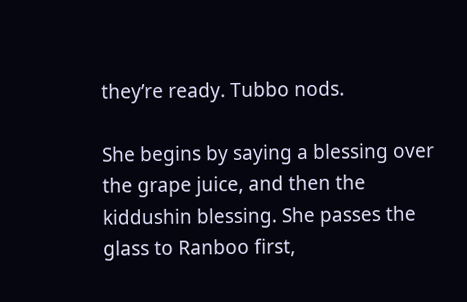they’re ready. Tubbo nods.

She begins by saying a blessing over the grape juice, and then the kiddushin blessing. She passes the glass to Ranboo first,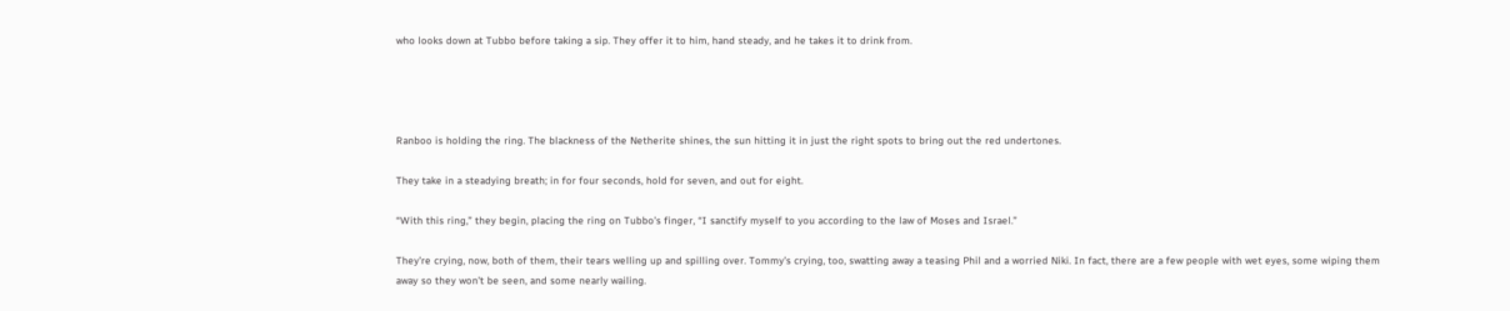who looks down at Tubbo before taking a sip. They offer it to him, hand steady, and he takes it to drink from.




Ranboo is holding the ring. The blackness of the Netherite shines, the sun hitting it in just the right spots to bring out the red undertones.

They take in a steadying breath; in for four seconds, hold for seven, and out for eight.

“With this ring,” they begin, placing the ring on Tubbo’s finger, “I sanctify myself to you according to the law of Moses and Israel.”

They’re crying, now, both of them, their tears welling up and spilling over. Tommy’s crying, too, swatting away a teasing Phil and a worried Niki. In fact, there are a few people with wet eyes, some wiping them away so they won’t be seen, and some nearly wailing.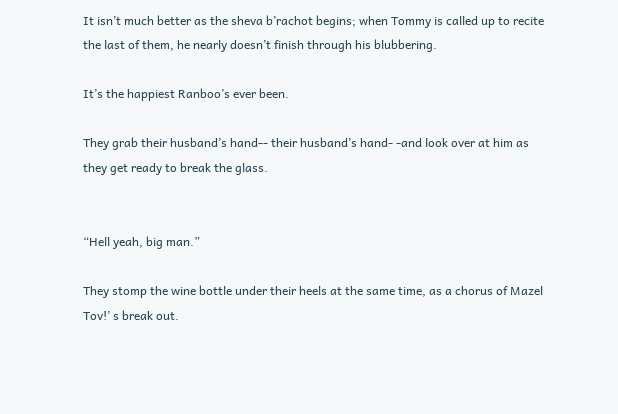It isn’t much better as the sheva b’rachot begins; when Tommy is called up to recite the last of them, he nearly doesn’t finish through his blubbering.

It’s the happiest Ranboo’s ever been.

They grab their husband’s hand-- their husband’s hand- -and look over at him as they get ready to break the glass.


“Hell yeah, big man.”

They stomp the wine bottle under their heels at the same time, as a chorus of Mazel Tov!’ s break out.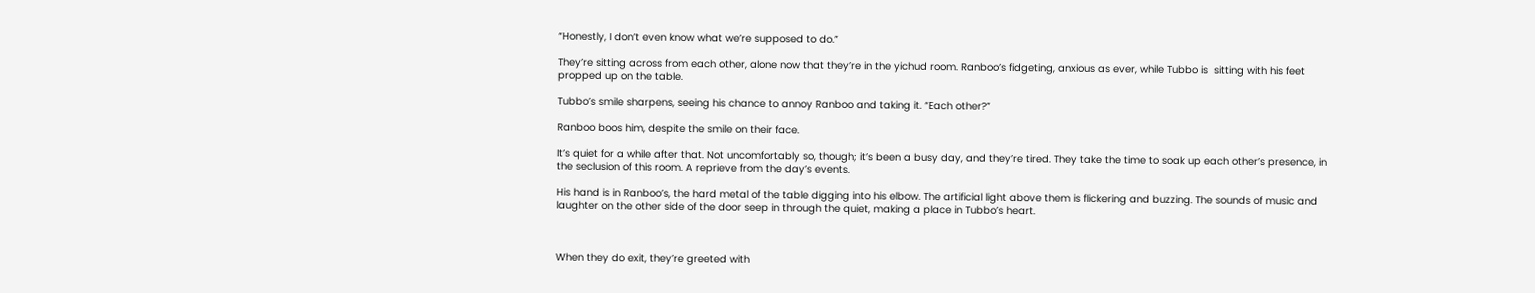“Honestly, I don’t even know what we’re supposed to do.”

They’re sitting across from each other, alone now that they’re in the yichud room. Ranboo’s fidgeting, anxious as ever, while Tubbo is  sitting with his feet propped up on the table.

Tubbo’s smile sharpens, seeing his chance to annoy Ranboo and taking it. “Each other?”

Ranboo boos him, despite the smile on their face.

It’s quiet for a while after that. Not uncomfortably so, though; it’s been a busy day, and they’re tired. They take the time to soak up each other’s presence, in the seclusion of this room. A reprieve from the day’s events.

His hand is in Ranboo’s, the hard metal of the table digging into his elbow. The artificial light above them is flickering and buzzing. The sounds of music and laughter on the other side of the door seep in through the quiet, making a place in Tubbo’s heart.



When they do exit, they’re greeted with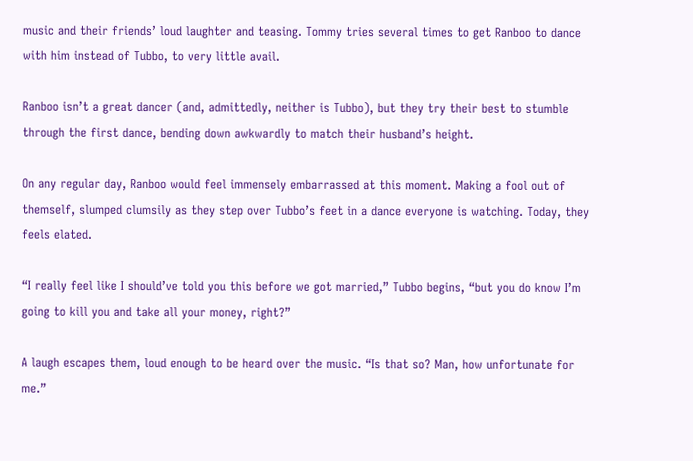music and their friends’ loud laughter and teasing. Tommy tries several times to get Ranboo to dance with him instead of Tubbo, to very little avail.

Ranboo isn’t a great dancer (and, admittedly, neither is Tubbo), but they try their best to stumble through the first dance, bending down awkwardly to match their husband’s height.

On any regular day, Ranboo would feel immensely embarrassed at this moment. Making a fool out of themself, slumped clumsily as they step over Tubbo’s feet in a dance everyone is watching. Today, they feels elated.

“I really feel like I should’ve told you this before we got married,” Tubbo begins, “but you do know I’m going to kill you and take all your money, right?”

A laugh escapes them, loud enough to be heard over the music. “Is that so? Man, how unfortunate for me.”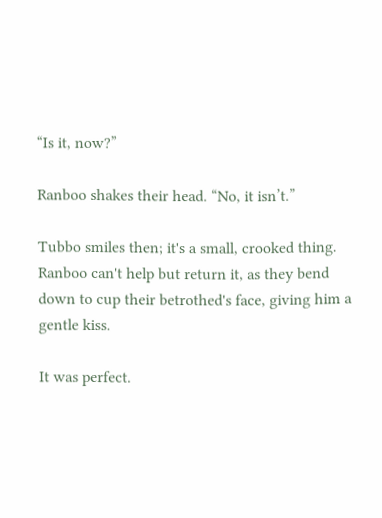“Is it, now?”

Ranboo shakes their head. “No, it isn’t.”

Tubbo smiles then; it's a small, crooked thing. Ranboo can't help but return it, as they bend down to cup their betrothed's face, giving him a gentle kiss.

It was perfect.